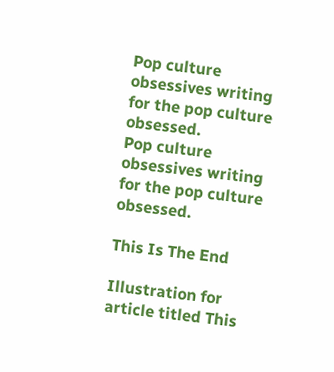Pop culture obsessives writing for the pop culture obsessed.
Pop culture obsessives writing for the pop culture obsessed.

This Is The End

Illustration for article titled This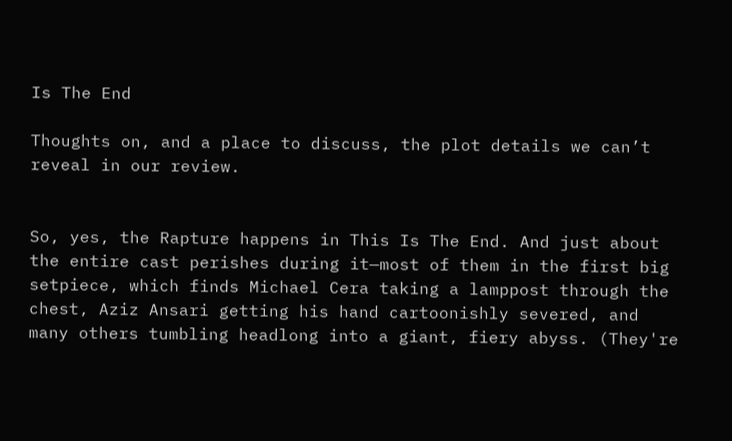Is The End

Thoughts on, and a place to discuss, the plot details we can’t reveal in our review.


So, yes, the Rapture happens in This Is The End. And just about the entire cast perishes during it—most of them in the first big setpiece, which finds Michael Cera taking a lamppost through the chest, Aziz Ansari getting his hand cartoonishly severed, and many others tumbling headlong into a giant, fiery abyss. (They're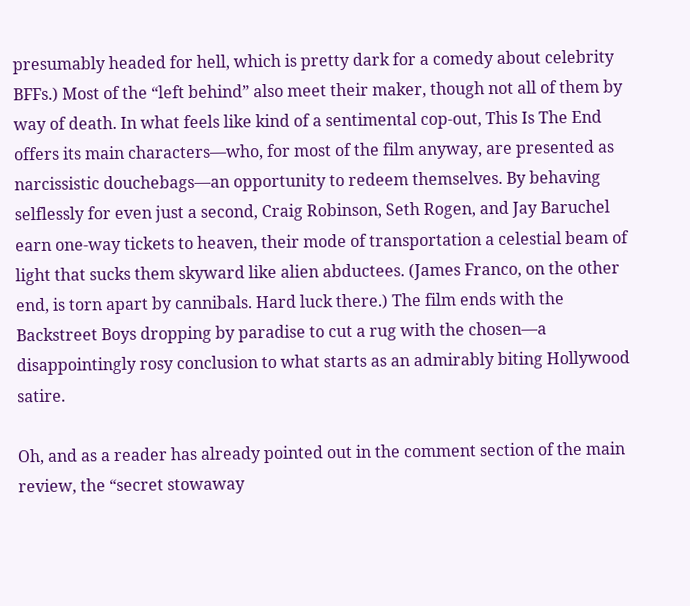presumably headed for hell, which is pretty dark for a comedy about celebrity BFFs.) Most of the “left behind” also meet their maker, though not all of them by way of death. In what feels like kind of a sentimental cop-out, This Is The End offers its main characters—who, for most of the film anyway, are presented as narcissistic douchebags—an opportunity to redeem themselves. By behaving selflessly for even just a second, Craig Robinson, Seth Rogen, and Jay Baruchel earn one-way tickets to heaven, their mode of transportation a celestial beam of light that sucks them skyward like alien abductees. (James Franco, on the other end, is torn apart by cannibals. Hard luck there.) The film ends with the Backstreet Boys dropping by paradise to cut a rug with the chosen—a disappointingly rosy conclusion to what starts as an admirably biting Hollywood satire.

Oh, and as a reader has already pointed out in the comment section of the main review, the “secret stowaway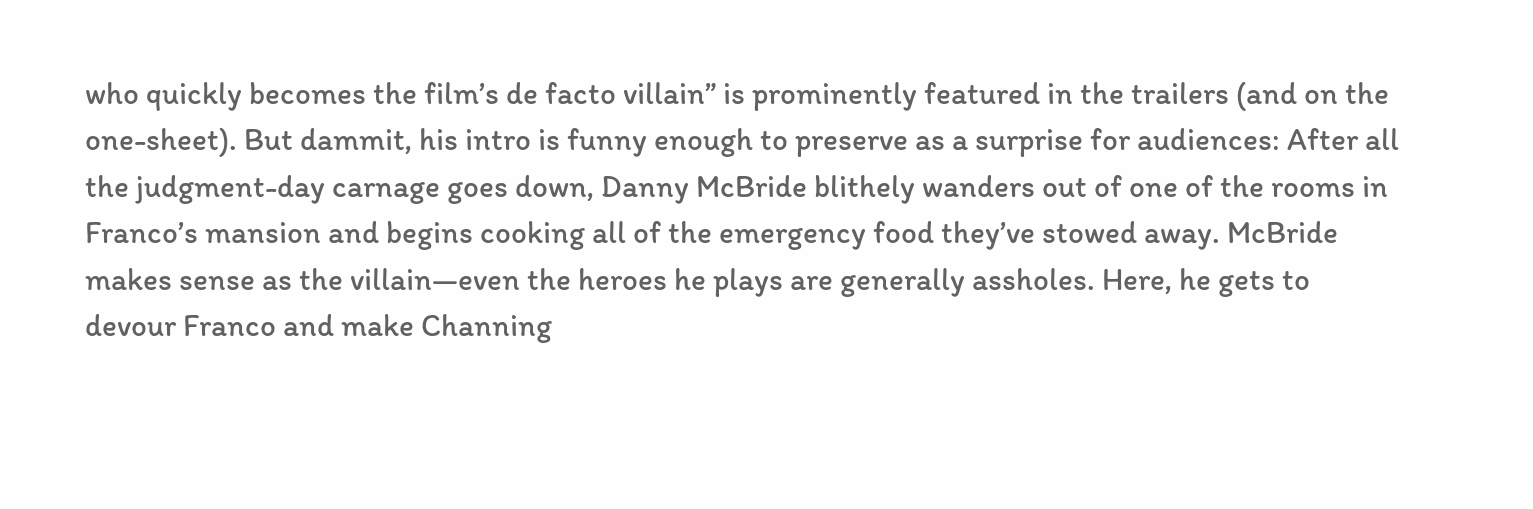who quickly becomes the film’s de facto villain” is prominently featured in the trailers (and on the one-sheet). But dammit, his intro is funny enough to preserve as a surprise for audiences: After all the judgment-day carnage goes down, Danny McBride blithely wanders out of one of the rooms in Franco’s mansion and begins cooking all of the emergency food they’ve stowed away. McBride makes sense as the villain—even the heroes he plays are generally assholes. Here, he gets to devour Franco and make Channing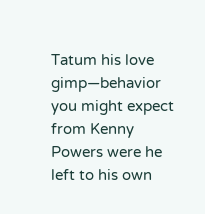Tatum his love gimp—behavior you might expect from Kenny Powers were he left to his own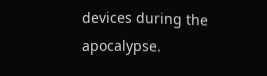devices during the apocalypse.